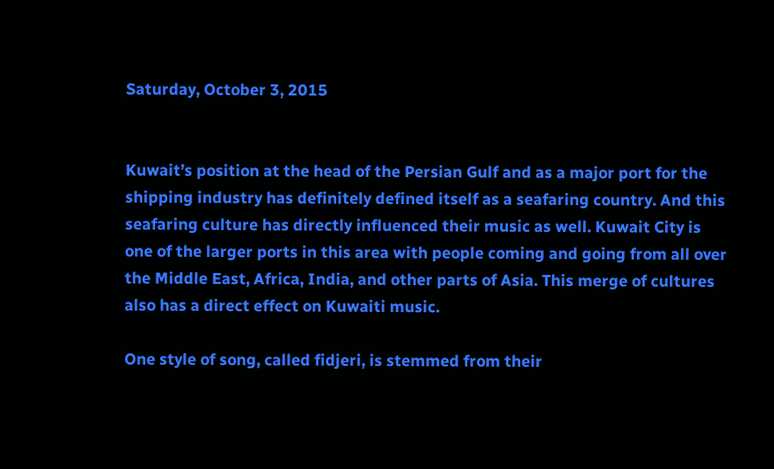Saturday, October 3, 2015


Kuwait’s position at the head of the Persian Gulf and as a major port for the shipping industry has definitely defined itself as a seafaring country. And this seafaring culture has directly influenced their music as well. Kuwait City is one of the larger ports in this area with people coming and going from all over the Middle East, Africa, India, and other parts of Asia. This merge of cultures also has a direct effect on Kuwaiti music.

One style of song, called fidjeri, is stemmed from their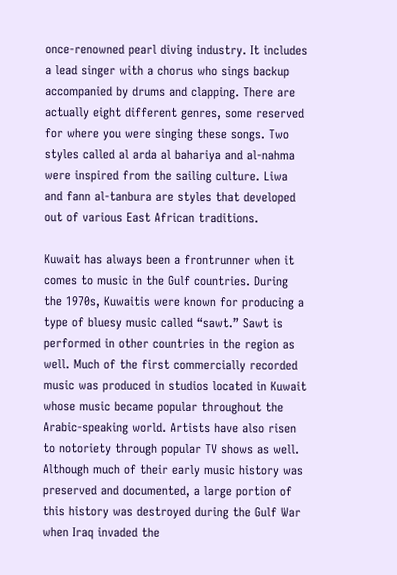once-renowned pearl diving industry. It includes a lead singer with a chorus who sings backup accompanied by drums and clapping. There are actually eight different genres, some reserved for where you were singing these songs. Two styles called al arda al bahariya and al-nahma were inspired from the sailing culture. Liwa and fann al-tanbura are styles that developed out of various East African traditions.

Kuwait has always been a frontrunner when it comes to music in the Gulf countries. During the 1970s, Kuwaitis were known for producing a type of bluesy music called “sawt.” Sawt is performed in other countries in the region as well. Much of the first commercially recorded music was produced in studios located in Kuwait whose music became popular throughout the Arabic-speaking world. Artists have also risen to notoriety through popular TV shows as well. Although much of their early music history was preserved and documented, a large portion of this history was destroyed during the Gulf War when Iraq invaded the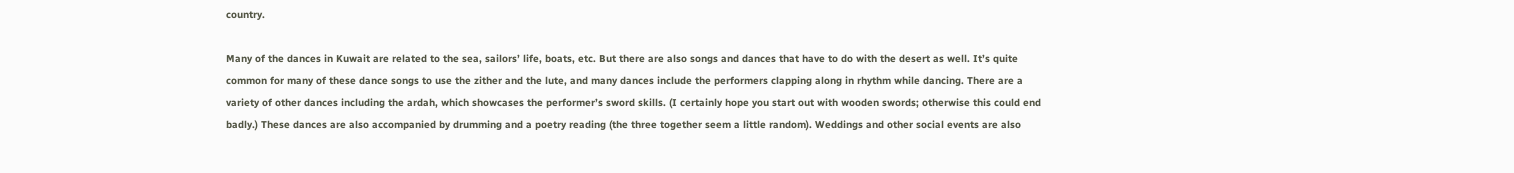country.

Many of the dances in Kuwait are related to the sea, sailors’ life, boats, etc. But there are also songs and dances that have to do with the desert as well. It’s quite common for many of these dance songs to use the zither and the lute, and many dances include the performers clapping along in rhythm while dancing. There are a variety of other dances including the ardah, which showcases the performer’s sword skills. (I certainly hope you start out with wooden swords; otherwise this could end badly.) These dances are also accompanied by drumming and a poetry reading (the three together seem a little random). Weddings and other social events are also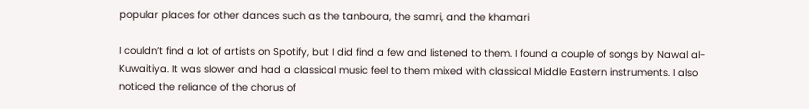popular places for other dances such as the tanboura, the samri, and the khamari

I couldn’t find a lot of artists on Spotify, but I did find a few and listened to them. I found a couple of songs by Nawal al-Kuwaitiya. It was slower and had a classical music feel to them mixed with classical Middle Eastern instruments. I also noticed the reliance of the chorus of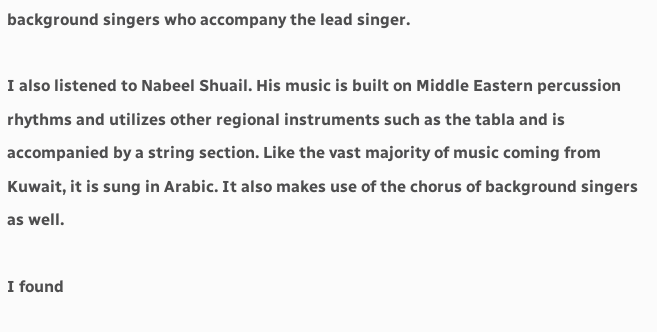background singers who accompany the lead singer.

I also listened to Nabeel Shuail. His music is built on Middle Eastern percussion rhythms and utilizes other regional instruments such as the tabla and is accompanied by a string section. Like the vast majority of music coming from Kuwait, it is sung in Arabic. It also makes use of the chorus of background singers as well.

I found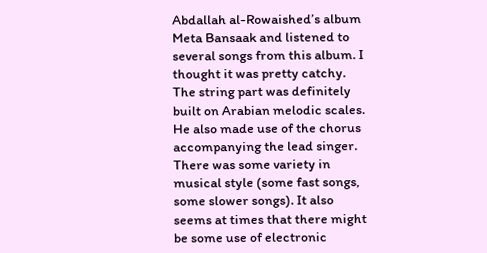Abdallah al-Rowaished’s album Meta Bansaak and listened to several songs from this album. I thought it was pretty catchy. The string part was definitely built on Arabian melodic scales. He also made use of the chorus accompanying the lead singer. There was some variety in musical style (some fast songs, some slower songs). It also seems at times that there might be some use of electronic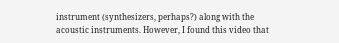instrument (synthesizers, perhaps?) along with the acoustic instruments. However, I found this video that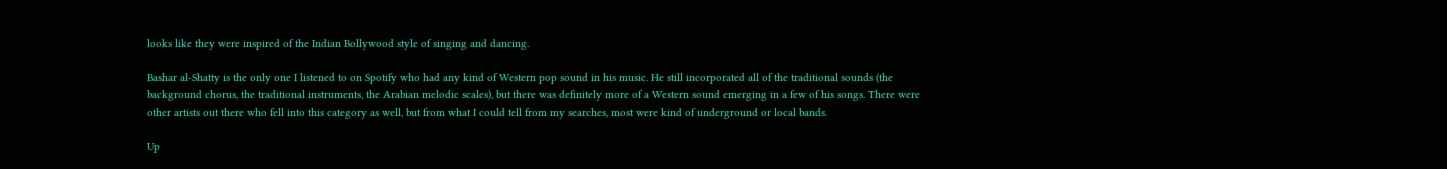looks like they were inspired of the Indian Bollywood style of singing and dancing.

Bashar al-Shatty is the only one I listened to on Spotify who had any kind of Western pop sound in his music. He still incorporated all of the traditional sounds (the background chorus, the traditional instruments, the Arabian melodic scales), but there was definitely more of a Western sound emerging in a few of his songs. There were other artists out there who fell into this category as well, but from what I could tell from my searches, most were kind of underground or local bands.

Up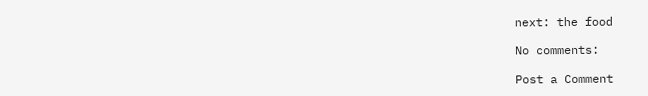next: the food

No comments:

Post a Comment